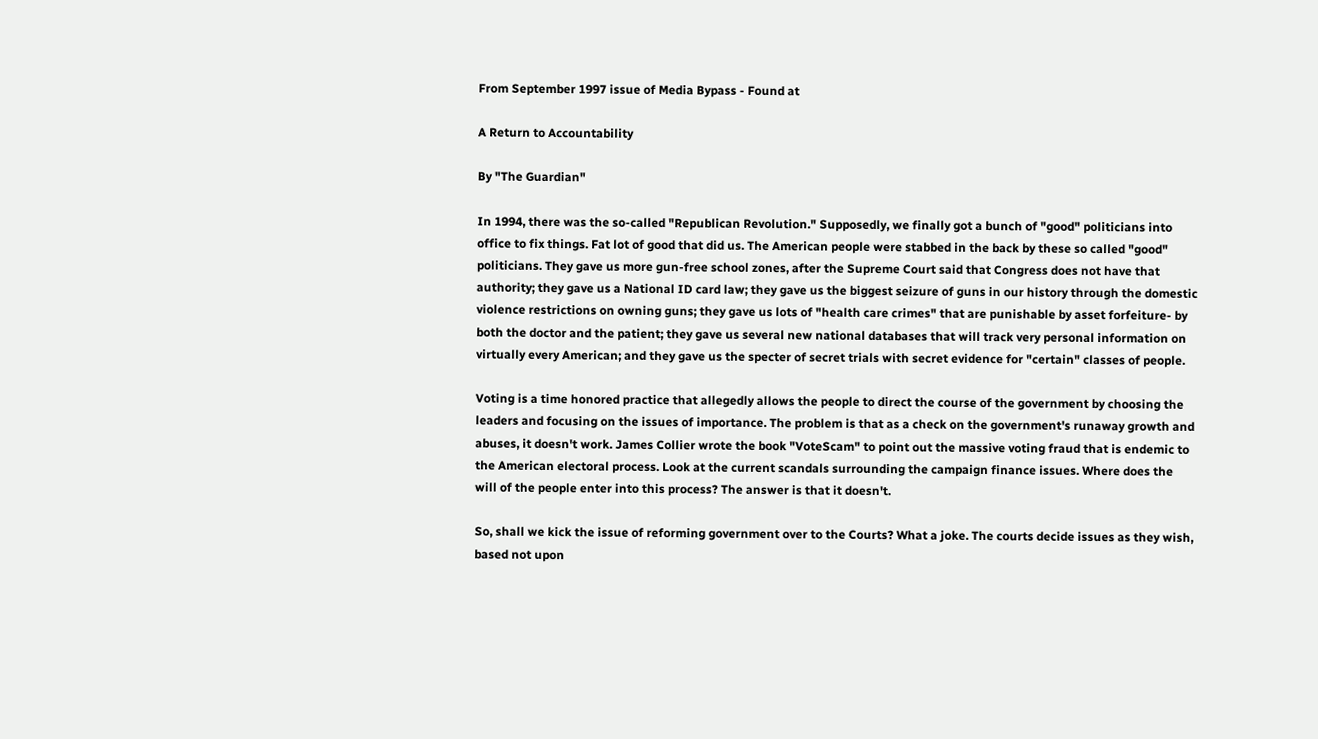From September 1997 issue of Media Bypass - Found at

A Return to Accountability

By "The Guardian"

In 1994, there was the so-called "Republican Revolution." Supposedly, we finally got a bunch of "good" politicians into office to fix things. Fat lot of good that did us. The American people were stabbed in the back by these so called "good" politicians. They gave us more gun-free school zones, after the Supreme Court said that Congress does not have that authority; they gave us a National ID card law; they gave us the biggest seizure of guns in our history through the domestic violence restrictions on owning guns; they gave us lots of "health care crimes" that are punishable by asset forfeiture- by both the doctor and the patient; they gave us several new national databases that will track very personal information on virtually every American; and they gave us the specter of secret trials with secret evidence for "certain" classes of people.

Voting is a time honored practice that allegedly allows the people to direct the course of the government by choosing the leaders and focusing on the issues of importance. The problem is that as a check on the government's runaway growth and abuses, it doesn't work. James Collier wrote the book "VoteScam" to point out the massive voting fraud that is endemic to the American electoral process. Look at the current scandals surrounding the campaign finance issues. Where does the will of the people enter into this process? The answer is that it doesn't.

So, shall we kick the issue of reforming government over to the Courts? What a joke. The courts decide issues as they wish, based not upon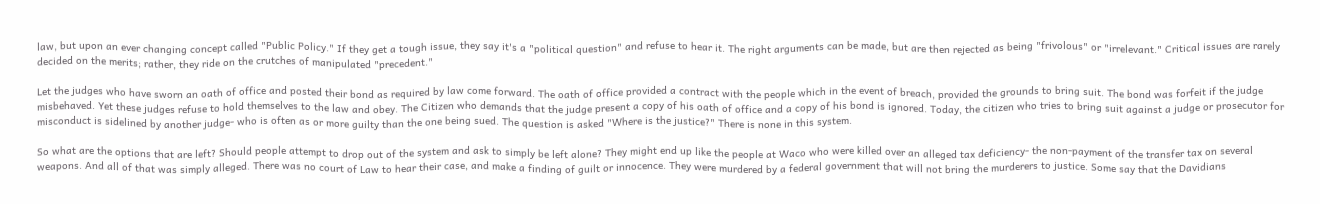law, but upon an ever changing concept called "Public Policy." If they get a tough issue, they say it's a "political question" and refuse to hear it. The right arguments can be made, but are then rejected as being "frivolous" or "irrelevant." Critical issues are rarely decided on the merits; rather, they ride on the crutches of manipulated "precedent."

Let the judges who have sworn an oath of office and posted their bond as required by law come forward. The oath of office provided a contract with the people which in the event of breach, provided the grounds to bring suit. The bond was forfeit if the judge misbehaved. Yet these judges refuse to hold themselves to the law and obey. The Citizen who demands that the judge present a copy of his oath of office and a copy of his bond is ignored. Today, the citizen who tries to bring suit against a judge or prosecutor for misconduct is sidelined by another judge- who is often as or more guilty than the one being sued. The question is asked "Where is the justice?" There is none in this system.

So what are the options that are left? Should people attempt to drop out of the system and ask to simply be left alone? They might end up like the people at Waco who were killed over an alleged tax deficiency- the non-payment of the transfer tax on several weapons. And all of that was simply alleged. There was no court of Law to hear their case, and make a finding of guilt or innocence. They were murdered by a federal government that will not bring the murderers to justice. Some say that the Davidians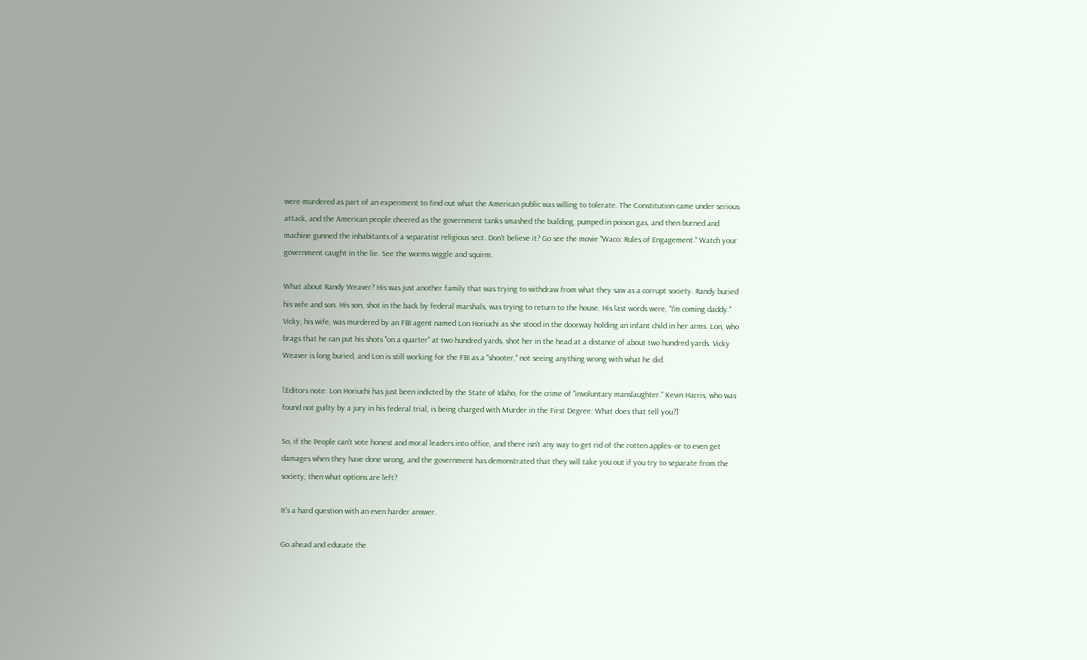were murdered as part of an experiment to find out what the American public was willing to tolerate. The Constitution came under serious attack, and the American people cheered as the government tanks smashed the building, pumped in poison gas, and then burned and machine gunned the inhabitants of a separatist religious sect. Don't believe it? Go see the movie "Waco: Rules of Engagement." Watch your government caught in the lie. See the worms wiggle and squirm.

What about Randy Weaver? His was just another family that was trying to withdraw from what they saw as a corrupt society. Randy buried his wife and son. His son, shot in the back by federal marshals, was trying to return to the house. His last words were, "I'm coming daddy." Vicky, his wife, was murdered by an FBI agent named Lon Horiuchi as she stood in the doorway holding an infant child in her arms. Lon, who brags that he can put his shots "on a quarter" at two hundred yards, shot her in the head at a distance of about two hundred yards. Vicky Weaver is long buried, and Lon is still working for the FBI as a "shooter," not seeing anything wrong with what he did.

[Editors note: Lon Horiuchi has just been indicted by the State of Idaho, for the crime of "involuntary manslaughter." Kevin Harris, who was found not guilty by a jury in his federal trial, is being charged with Murder in the First Degree. What does that tell you?]

So, if the People can't vote honest and moral leaders into office, and there isn't any way to get rid of the rotten apples- or to even get damages when they have done wrong, and the government has demonstrated that they will take you out if you try to separate from the society, then what options are left?

It's a hard question with an even harder answer.

Go ahead and educate the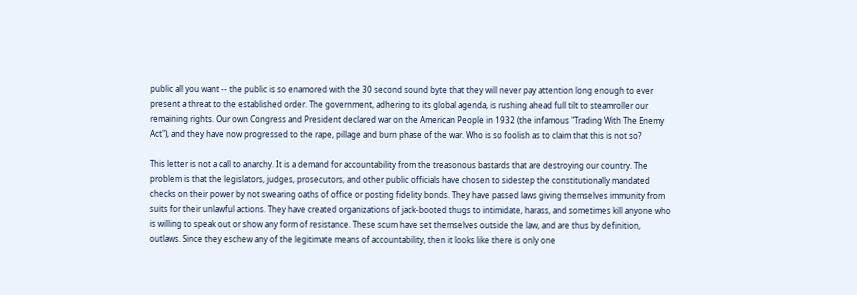public all you want -- the public is so enamored with the 30 second sound byte that they will never pay attention long enough to ever present a threat to the established order. The government, adhering to its global agenda, is rushing ahead full tilt to steamroller our remaining rights. Our own Congress and President declared war on the American People in 1932 (the infamous "Trading With The Enemy Act"), and they have now progressed to the rape, pillage and burn phase of the war. Who is so foolish as to claim that this is not so?

This letter is not a call to anarchy. It is a demand for accountability from the treasonous bastards that are destroying our country. The problem is that the legislators, judges, prosecutors, and other public officials have chosen to sidestep the constitutionally mandated checks on their power by not swearing oaths of office or posting fidelity bonds. They have passed laws giving themselves immunity from suits for their unlawful actions. They have created organizations of jack-booted thugs to intimidate, harass, and sometimes kill anyone who is willing to speak out or show any form of resistance. These scum have set themselves outside the law, and are thus by definition, outlaws. Since they eschew any of the legitimate means of accountability, then it looks like there is only one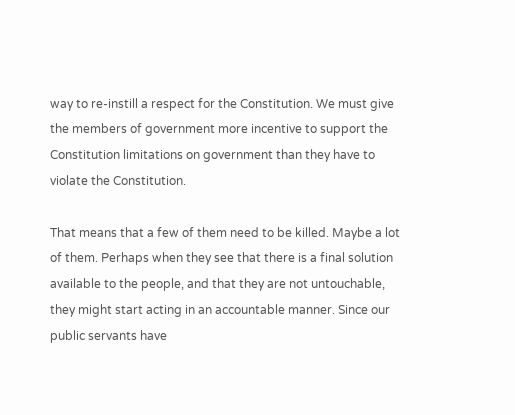way to re-instill a respect for the Constitution. We must give the members of government more incentive to support the Constitution limitations on government than they have to violate the Constitution.

That means that a few of them need to be killed. Maybe a lot of them. Perhaps when they see that there is a final solution available to the people, and that they are not untouchable, they might start acting in an accountable manner. Since our public servants have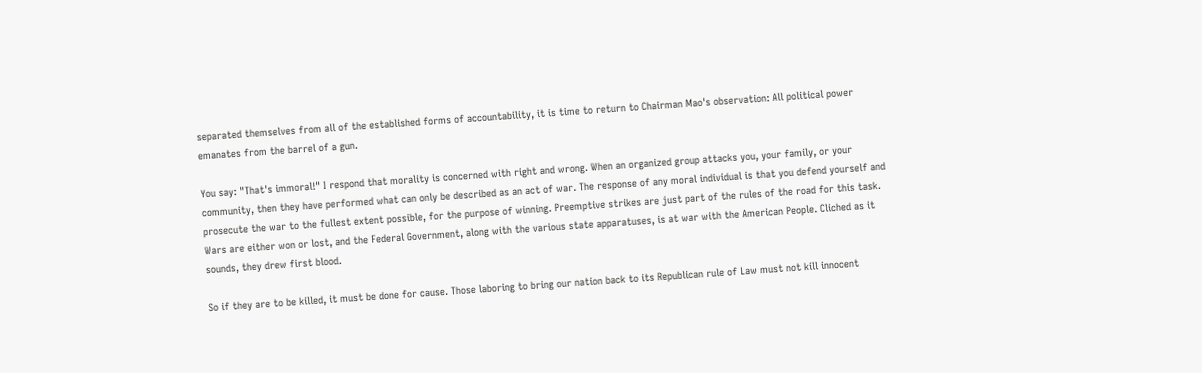separated themselves from all of the established forms of accountability, it is time to return to Chairman Mao's observation: All political power emanates from the barrel of a gun.

You say: "That's immoral!" I respond that morality is concerned with right and wrong. When an organized group attacks you, your family, or your community, then they have performed what can only be described as an act of war. The response of any moral individual is that you defend yourself and prosecute the war to the fullest extent possible, for the purpose of winning. Preemptive strikes are just part of the rules of the road for this task. Wars are either won or lost, and the Federal Government, along with the various state apparatuses, is at war with the American People. Cliched as it sounds, they drew first blood.

So if they are to be killed, it must be done for cause. Those laboring to bring our nation back to its Republican rule of Law must not kill innocent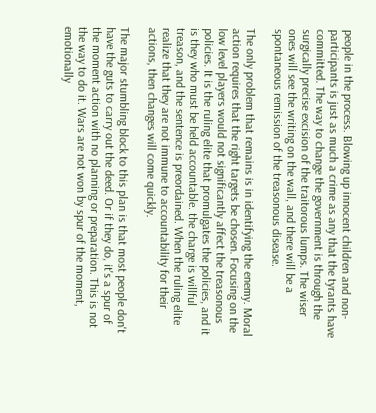people in the process. Blowing up innocent children and non-participants is just as much a crime as any that the tyrants have committed. The way to change the government is through the surgically precise excision of the traitorous lumps. The wiser ones will see the writing on the wall, and there will be a spontaneous remission of the treasonous disease.

The only problem that remains is in identifying the enemy. Moral action requires that the right targets be chosen. Focusing on the low level players would not significantly affect the treasonous policies. It is the ruling elite that promulgates the policies, and it is they who must be held accountable. the charge is willful treason, and the sentence is preordained. When the ruling elite realize that they are not immune to accountability for their actions, then changes will come quickly.

The major stumbling block to this plan is that most people don't have the guts to carry out the deed. Or if they do, it's a spur of the moment action with no planning or preparation. This is not the way to do it. Wars are not won by spur of the moment, emotionally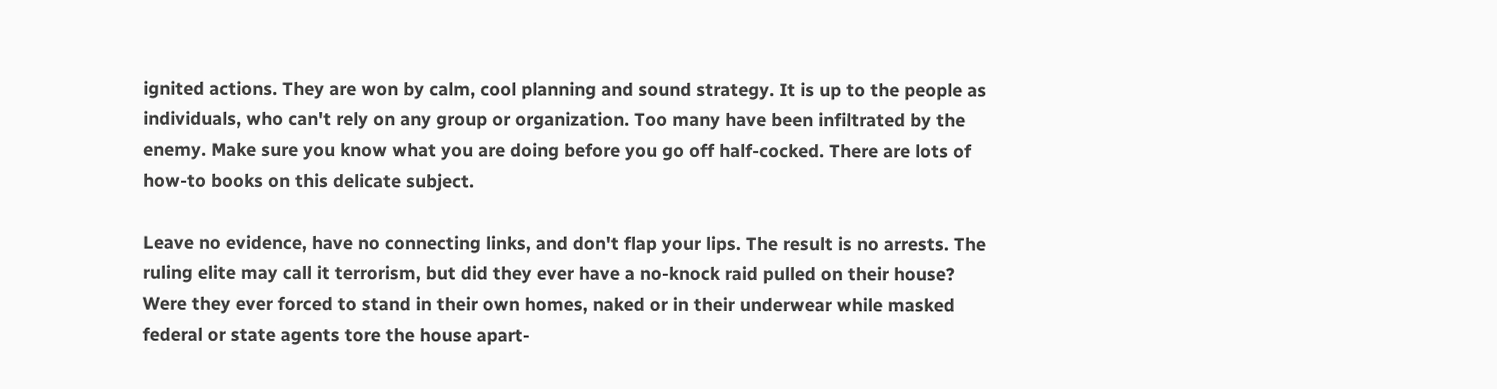ignited actions. They are won by calm, cool planning and sound strategy. It is up to the people as individuals, who can't rely on any group or organization. Too many have been infiltrated by the enemy. Make sure you know what you are doing before you go off half-cocked. There are lots of how-to books on this delicate subject.

Leave no evidence, have no connecting links, and don't flap your lips. The result is no arrests. The ruling elite may call it terrorism, but did they ever have a no-knock raid pulled on their house? Were they ever forced to stand in their own homes, naked or in their underwear while masked federal or state agents tore the house apart-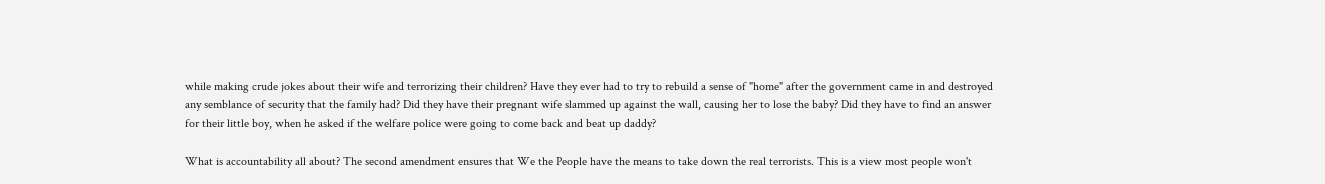while making crude jokes about their wife and terrorizing their children? Have they ever had to try to rebuild a sense of "home" after the government came in and destroyed any semblance of security that the family had? Did they have their pregnant wife slammed up against the wall, causing her to lose the baby? Did they have to find an answer for their little boy, when he asked if the welfare police were going to come back and beat up daddy?

What is accountability all about? The second amendment ensures that We the People have the means to take down the real terrorists. This is a view most people won't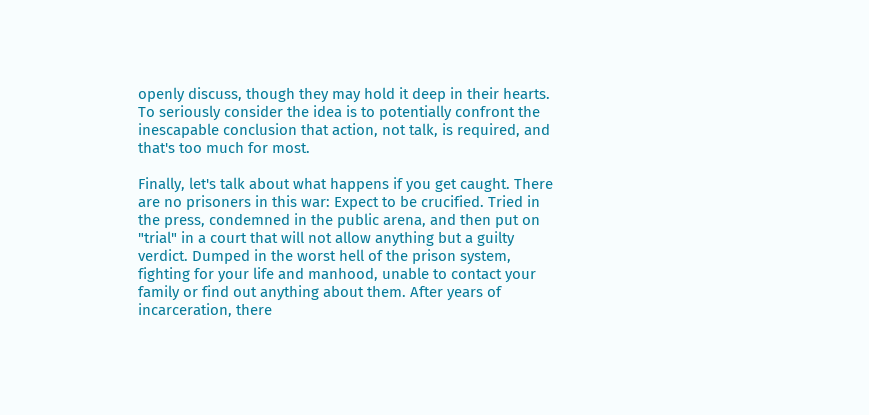openly discuss, though they may hold it deep in their hearts. To seriously consider the idea is to potentially confront the inescapable conclusion that action, not talk, is required, and that's too much for most.

Finally, let's talk about what happens if you get caught. There are no prisoners in this war: Expect to be crucified. Tried in the press, condemned in the public arena, and then put on "trial" in a court that will not allow anything but a guilty verdict. Dumped in the worst hell of the prison system, fighting for your life and manhood, unable to contact your family or find out anything about them. After years of incarceration, there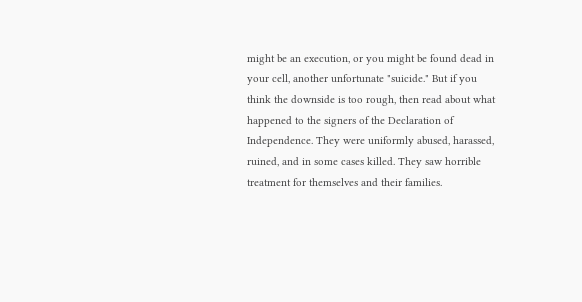might be an execution, or you might be found dead in your cell, another unfortunate "suicide." But if you think the downside is too rough, then read about what happened to the signers of the Declaration of Independence. They were uniformly abused, harassed, ruined, and in some cases killed. They saw horrible treatment for themselves and their families.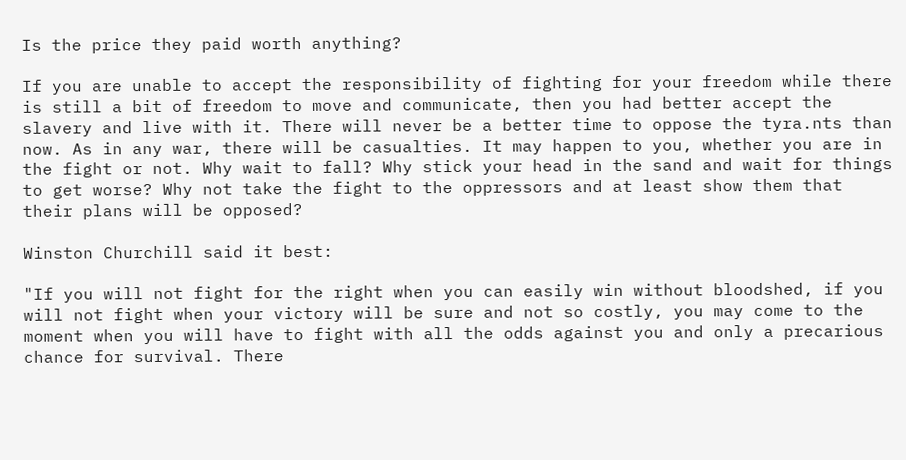Is the price they paid worth anything?

If you are unable to accept the responsibility of fighting for your freedom while there is still a bit of freedom to move and communicate, then you had better accept the slavery and live with it. There will never be a better time to oppose the tyra.nts than now. As in any war, there will be casualties. It may happen to you, whether you are in the fight or not. Why wait to fall? Why stick your head in the sand and wait for things to get worse? Why not take the fight to the oppressors and at least show them that their plans will be opposed?

Winston Churchill said it best:

"If you will not fight for the right when you can easily win without bloodshed, if you will not fight when your victory will be sure and not so costly, you may come to the moment when you will have to fight with all the odds against you and only a precarious chance for survival. There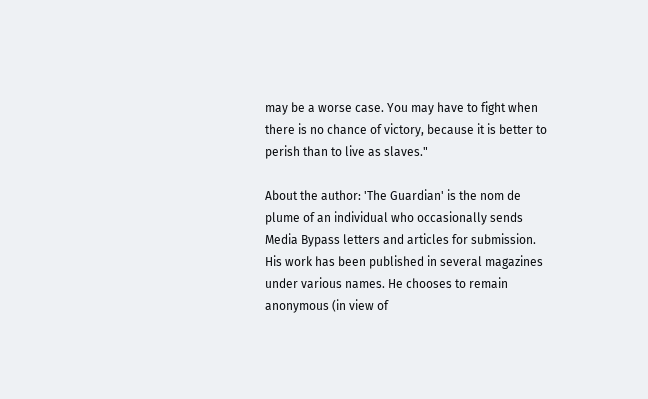may be a worse case. You may have to fight when there is no chance of victory, because it is better to perish than to live as slaves."

About the author: 'The Guardian' is the nom de plume of an individual who occasionally sends Media Bypass letters and articles for submission. His work has been published in several magazines under various names. He chooses to remain anonymous (in view of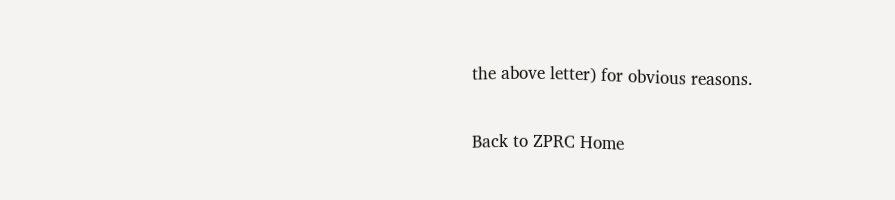the above letter) for obvious reasons.

Back to ZPRC Home